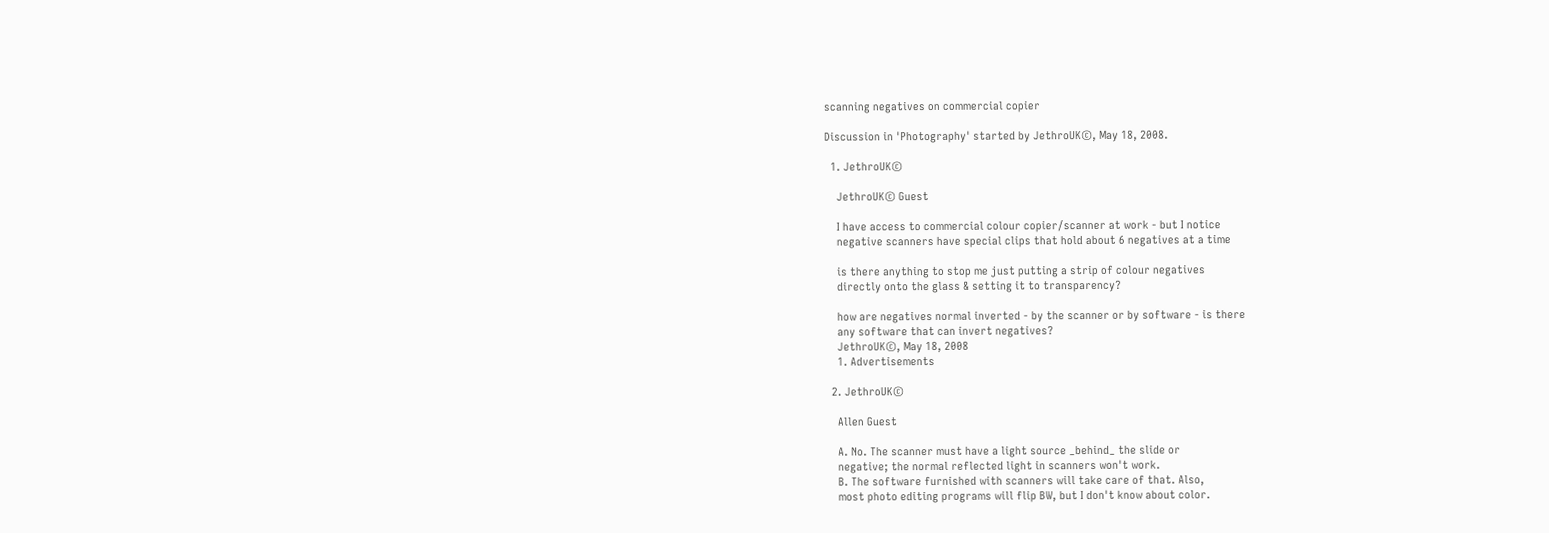scanning negatives on commercial copier

Discussion in 'Photography' started by JethroUK©, May 18, 2008.

  1. JethroUK©

    JethroUK© Guest

    I have access to commercial colour copier/scanner at work - but I notice
    negative scanners have special clips that hold about 6 negatives at a time

    is there anything to stop me just putting a strip of colour negatives
    directly onto the glass & setting it to transparency?

    how are negatives normal inverted - by the scanner or by software - is there
    any software that can invert negatives?
    JethroUK©, May 18, 2008
    1. Advertisements

  2. JethroUK©

    Allen Guest

    A. No. The scanner must have a light source _behind_ the slide or
    negative; the normal reflected light in scanners won't work.
    B. The software furnished with scanners will take care of that. Also,
    most photo editing programs will flip BW, but I don't know about color.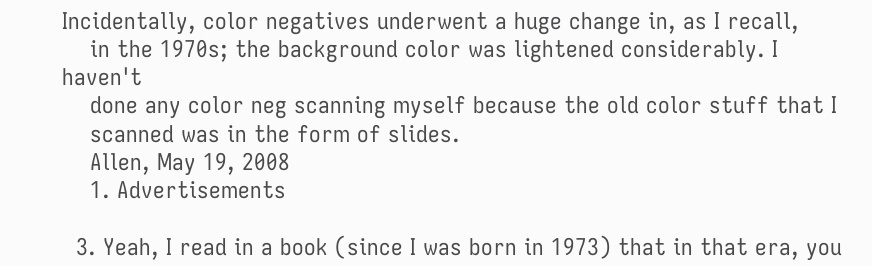Incidentally, color negatives underwent a huge change in, as I recall,
    in the 1970s; the background color was lightened considerably. I haven't
    done any color neg scanning myself because the old color stuff that I
    scanned was in the form of slides.
    Allen, May 19, 2008
    1. Advertisements

  3. Yeah, I read in a book (since I was born in 1973) that in that era, you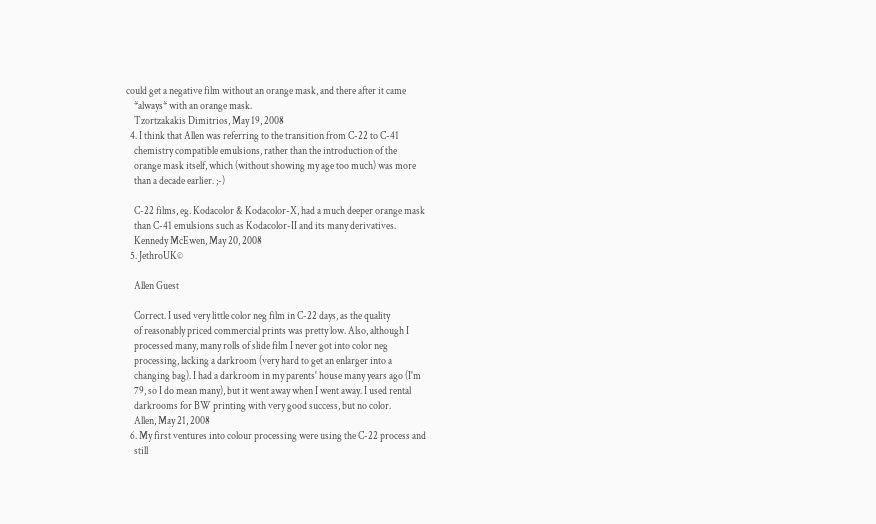could get a negative film without an orange mask, and there after it came
    *always* with an orange mask.
    Tzortzakakis Dimitrios, May 19, 2008
  4. I think that Allen was referring to the transition from C-22 to C-41
    chemistry compatible emulsions, rather than the introduction of the
    orange mask itself, which (without showing my age too much) was more
    than a decade earlier. ;-)

    C-22 films, eg. Kodacolor & Kodacolor-X, had a much deeper orange mask
    than C-41 emulsions such as Kodacolor-II and its many derivatives.
    Kennedy McEwen, May 20, 2008
  5. JethroUK©

    Allen Guest

    Correct. I used very little color neg film in C-22 days, as the quality
    of reasonably priced commercial prints was pretty low. Also, although I
    processed many, many rolls of slide film I never got into color neg
    processing, lacking a darkroom (very hard to get an enlarger into a
    changing bag). I had a darkroom in my parents' house many years ago (I'm
    79, so I do mean many), but it went away when I went away. I used rental
    darkrooms for BW printing with very good success, but no color.
    Allen, May 21, 2008
  6. My first ventures into colour processing were using the C-22 process and
    still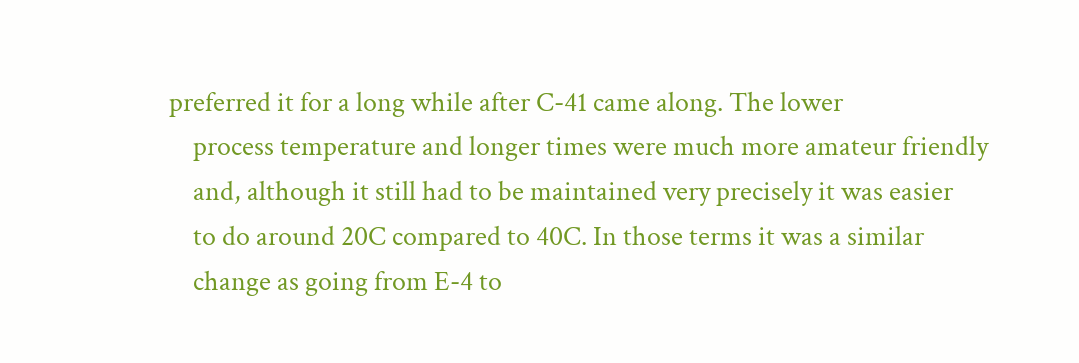preferred it for a long while after C-41 came along. The lower
    process temperature and longer times were much more amateur friendly
    and, although it still had to be maintained very precisely it was easier
    to do around 20C compared to 40C. In those terms it was a similar
    change as going from E-4 to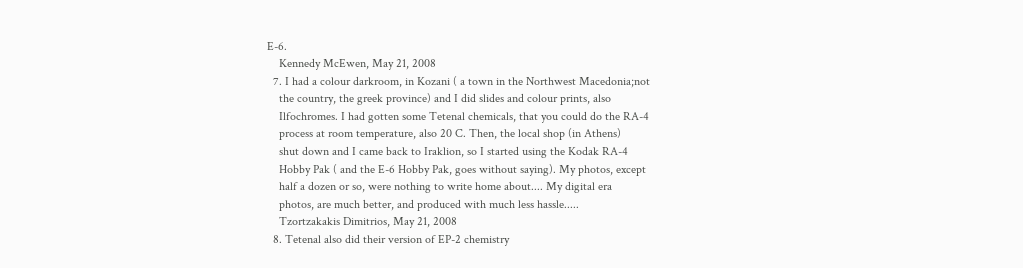E-6.
    Kennedy McEwen, May 21, 2008
  7. I had a colour darkroom, in Kozani ( a town in the Northwest Macedonia;not
    the country, the greek province) and I did slides and colour prints, also
    Ilfochromes. I had gotten some Tetenal chemicals, that you could do the RA-4
    process at room temperature, also 20 C. Then, the local shop (in Athens)
    shut down and I came back to Iraklion, so I started using the Kodak RA-4
    Hobby Pak ( and the E-6 Hobby Pak, goes without saying). My photos, except
    half a dozen or so, were nothing to write home about.... My digital era
    photos, are much better, and produced with much less hassle.....
    Tzortzakakis Dimitrios, May 21, 2008
  8. Tetenal also did their version of EP-2 chemistry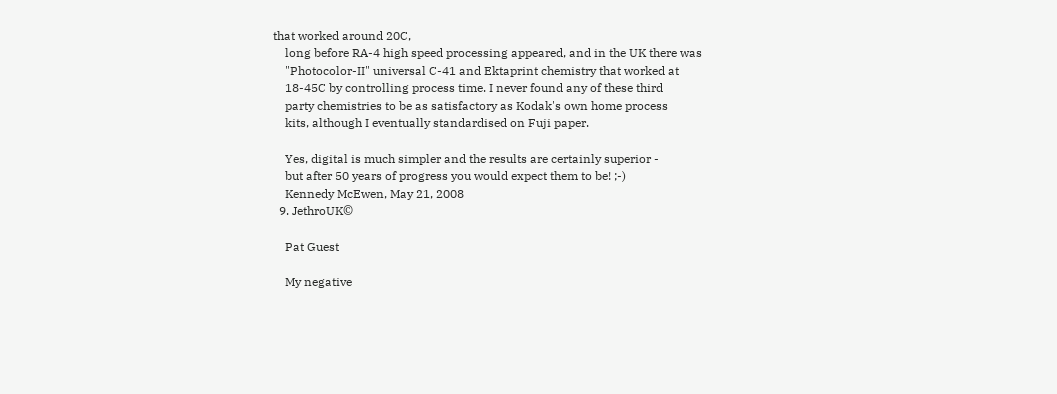that worked around 20C,
    long before RA-4 high speed processing appeared, and in the UK there was
    "Photocolor-II" universal C-41 and Ektaprint chemistry that worked at
    18-45C by controlling process time. I never found any of these third
    party chemistries to be as satisfactory as Kodak's own home process
    kits, although I eventually standardised on Fuji paper.

    Yes, digital is much simpler and the results are certainly superior -
    but after 50 years of progress you would expect them to be! ;-)
    Kennedy McEwen, May 21, 2008
  9. JethroUK©

    Pat Guest

    My negative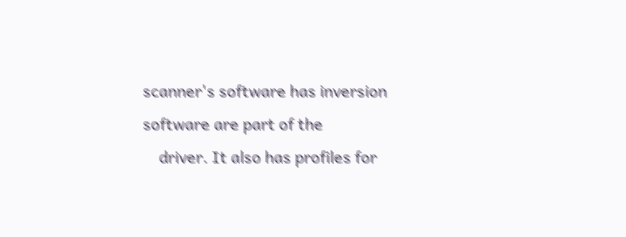scanner's software has inversion software are part of the
    driver. It also has profiles for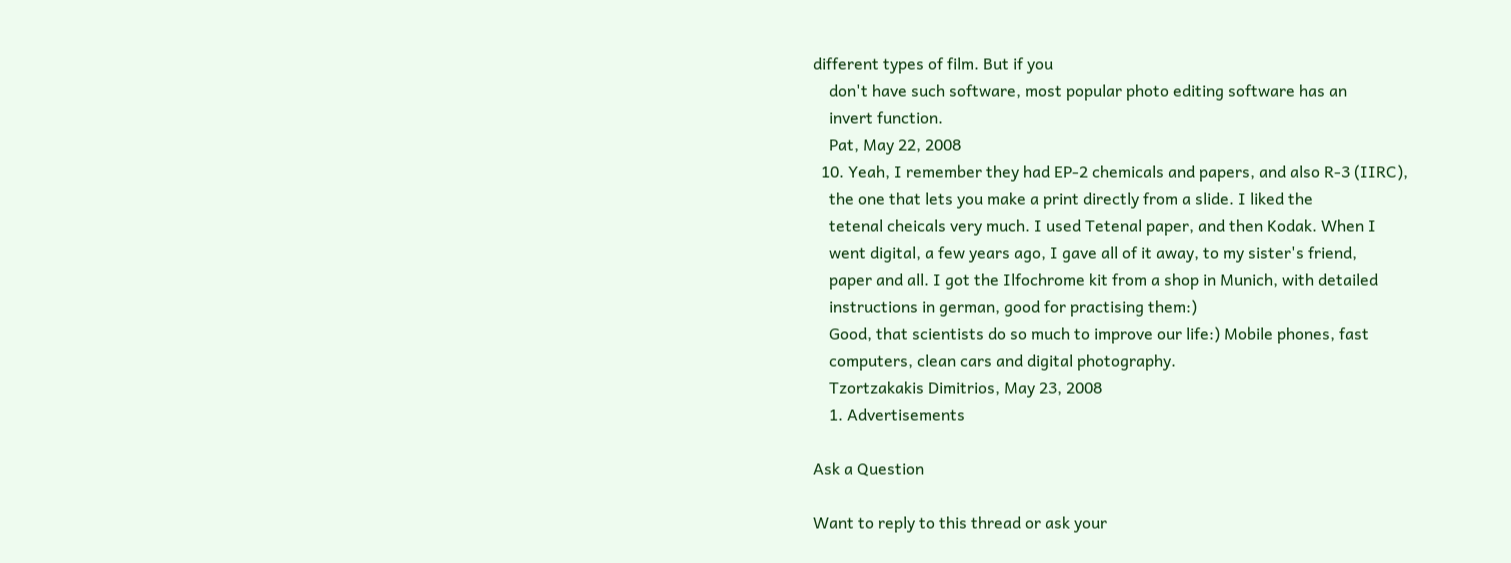different types of film. But if you
    don't have such software, most popular photo editing software has an
    invert function.
    Pat, May 22, 2008
  10. Yeah, I remember they had EP-2 chemicals and papers, and also R-3 (IIRC),
    the one that lets you make a print directly from a slide. I liked the
    tetenal cheicals very much. I used Tetenal paper, and then Kodak. When I
    went digital, a few years ago, I gave all of it away, to my sister's friend,
    paper and all. I got the Ilfochrome kit from a shop in Munich, with detailed
    instructions in german, good for practising them:)
    Good, that scientists do so much to improve our life:) Mobile phones, fast
    computers, clean cars and digital photography.
    Tzortzakakis Dimitrios, May 23, 2008
    1. Advertisements

Ask a Question

Want to reply to this thread or ask your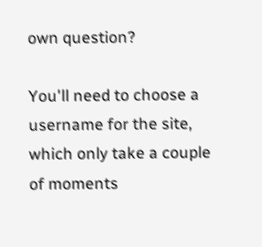own question?

You'll need to choose a username for the site, which only take a couple of moments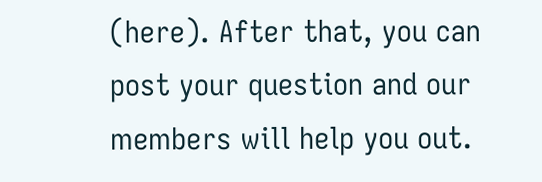(here). After that, you can post your question and our members will help you out.